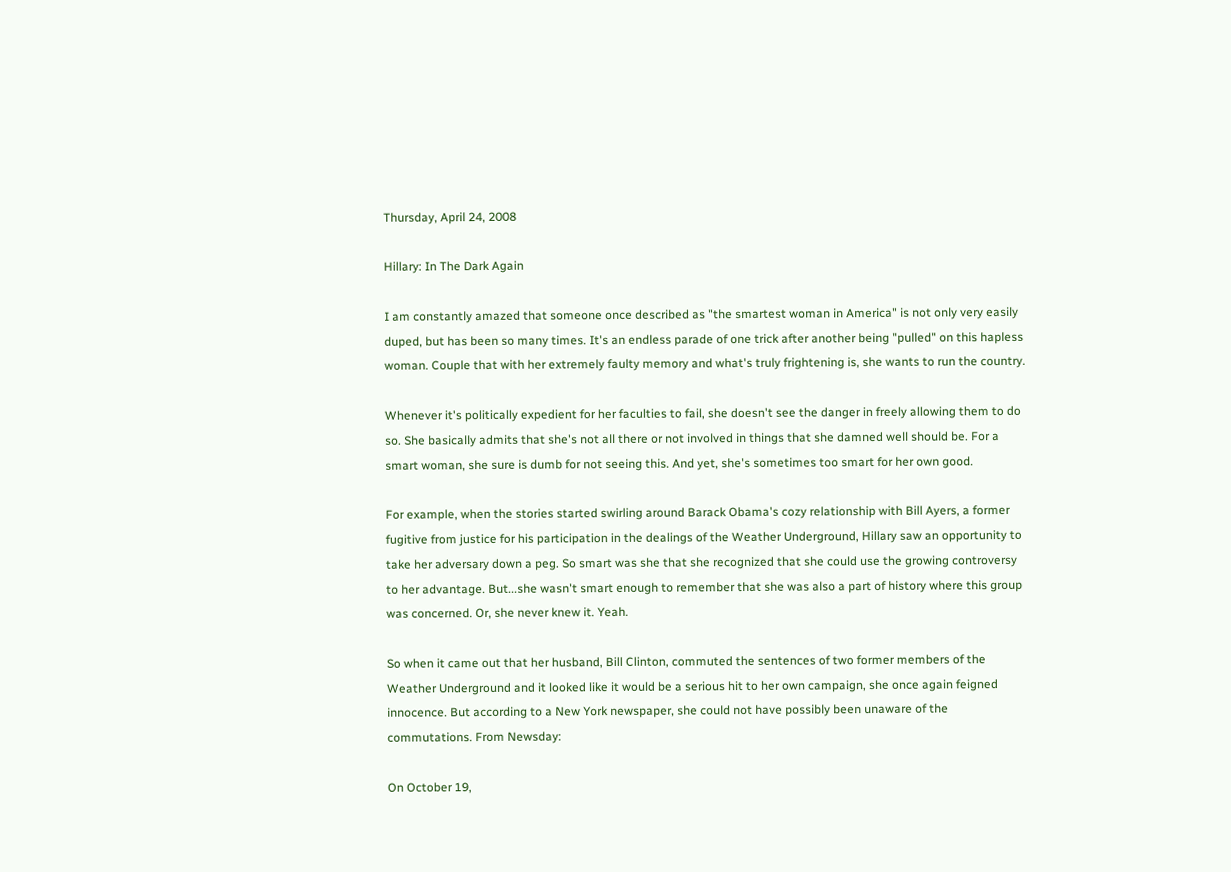Thursday, April 24, 2008

Hillary: In The Dark Again

I am constantly amazed that someone once described as "the smartest woman in America" is not only very easily duped, but has been so many times. It's an endless parade of one trick after another being "pulled" on this hapless woman. Couple that with her extremely faulty memory and what's truly frightening is, she wants to run the country.

Whenever it's politically expedient for her faculties to fail, she doesn't see the danger in freely allowing them to do so. She basically admits that she's not all there or not involved in things that she damned well should be. For a smart woman, she sure is dumb for not seeing this. And yet, she's sometimes too smart for her own good.

For example, when the stories started swirling around Barack Obama's cozy relationship with Bill Ayers, a former fugitive from justice for his participation in the dealings of the Weather Underground, Hillary saw an opportunity to take her adversary down a peg. So smart was she that she recognized that she could use the growing controversy to her advantage. But...she wasn't smart enough to remember that she was also a part of history where this group was concerned. Or, she never knew it. Yeah.

So when it came out that her husband, Bill Clinton, commuted the sentences of two former members of the Weather Underground and it looked like it would be a serious hit to her own campaign, she once again feigned innocence. But according to a New York newspaper, she could not have possibly been unaware of the commutations. From Newsday:

On October 19,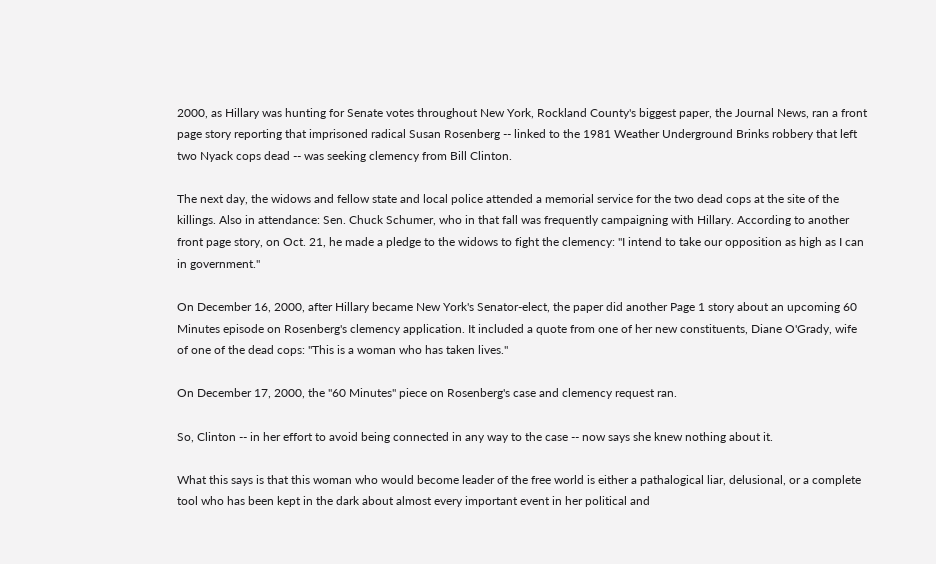2000, as Hillary was hunting for Senate votes throughout New York, Rockland County's biggest paper, the Journal News, ran a front page story reporting that imprisoned radical Susan Rosenberg -- linked to the 1981 Weather Underground Brinks robbery that left two Nyack cops dead -- was seeking clemency from Bill Clinton.

The next day, the widows and fellow state and local police attended a memorial service for the two dead cops at the site of the killings. Also in attendance: Sen. Chuck Schumer, who in that fall was frequently campaigning with Hillary. According to another front page story, on Oct. 21, he made a pledge to the widows to fight the clemency: "I intend to take our opposition as high as I can in government."

On December 16, 2000, after Hillary became New York's Senator-elect, the paper did another Page 1 story about an upcoming 60 Minutes episode on Rosenberg's clemency application. It included a quote from one of her new constituents, Diane O'Grady, wife of one of the dead cops: "This is a woman who has taken lives."

On December 17, 2000, the "60 Minutes" piece on Rosenberg's case and clemency request ran.

So, Clinton -- in her effort to avoid being connected in any way to the case -- now says she knew nothing about it.

What this says is that this woman who would become leader of the free world is either a pathalogical liar, delusional, or a complete tool who has been kept in the dark about almost every important event in her political and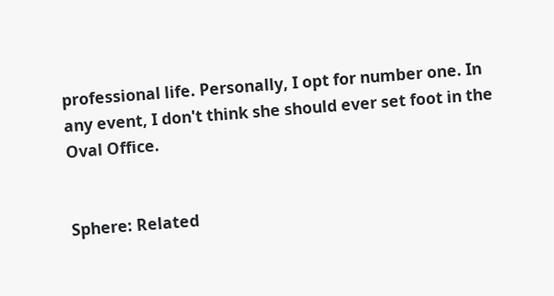professional life. Personally, I opt for number one. In any event, I don't think she should ever set foot in the Oval Office.


Sphere: Related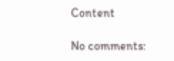Content

No comments: